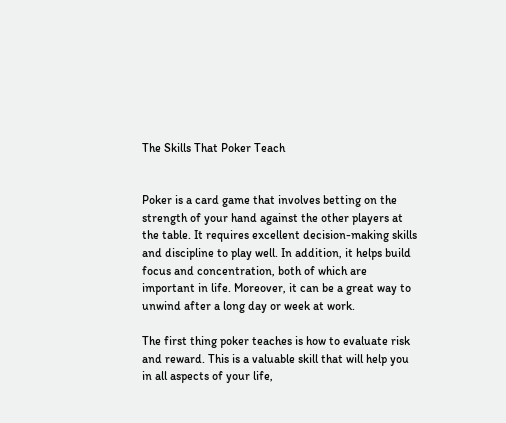The Skills That Poker Teach


Poker is a card game that involves betting on the strength of your hand against the other players at the table. It requires excellent decision-making skills and discipline to play well. In addition, it helps build focus and concentration, both of which are important in life. Moreover, it can be a great way to unwind after a long day or week at work.

The first thing poker teaches is how to evaluate risk and reward. This is a valuable skill that will help you in all aspects of your life,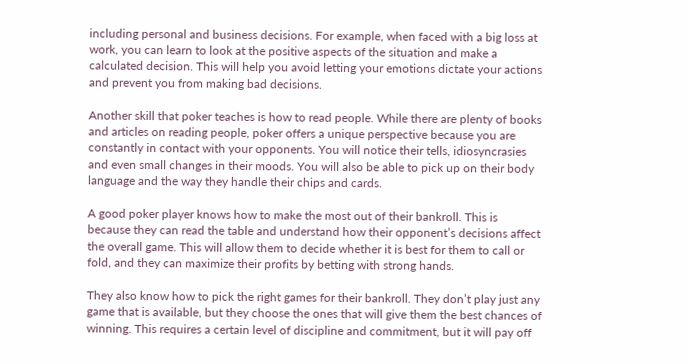including personal and business decisions. For example, when faced with a big loss at work, you can learn to look at the positive aspects of the situation and make a calculated decision. This will help you avoid letting your emotions dictate your actions and prevent you from making bad decisions.

Another skill that poker teaches is how to read people. While there are plenty of books and articles on reading people, poker offers a unique perspective because you are constantly in contact with your opponents. You will notice their tells, idiosyncrasies and even small changes in their moods. You will also be able to pick up on their body language and the way they handle their chips and cards.

A good poker player knows how to make the most out of their bankroll. This is because they can read the table and understand how their opponent’s decisions affect the overall game. This will allow them to decide whether it is best for them to call or fold, and they can maximize their profits by betting with strong hands.

They also know how to pick the right games for their bankroll. They don’t play just any game that is available, but they choose the ones that will give them the best chances of winning. This requires a certain level of discipline and commitment, but it will pay off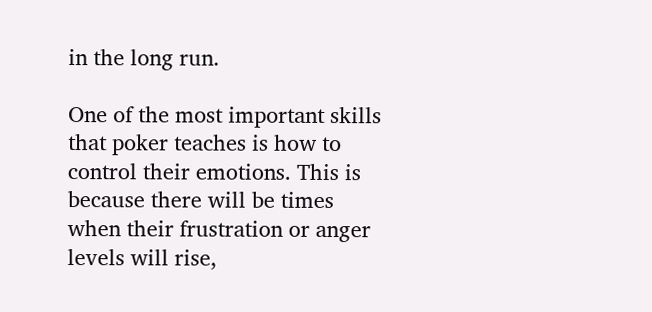in the long run.

One of the most important skills that poker teaches is how to control their emotions. This is because there will be times when their frustration or anger levels will rise,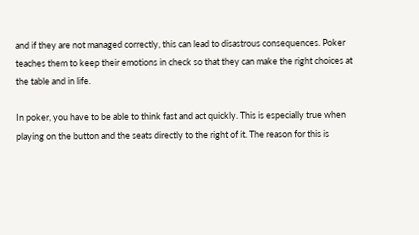and if they are not managed correctly, this can lead to disastrous consequences. Poker teaches them to keep their emotions in check so that they can make the right choices at the table and in life.

In poker, you have to be able to think fast and act quickly. This is especially true when playing on the button and the seats directly to the right of it. The reason for this is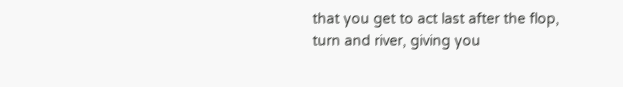that you get to act last after the flop, turn and river, giving you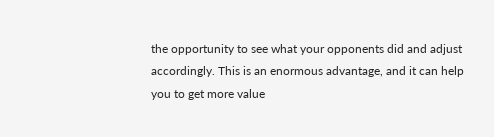the opportunity to see what your opponents did and adjust accordingly. This is an enormous advantage, and it can help you to get more value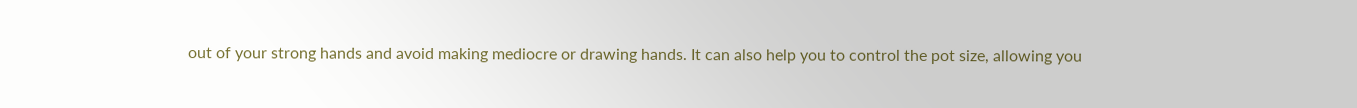out of your strong hands and avoid making mediocre or drawing hands. It can also help you to control the pot size, allowing you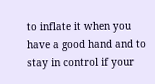to inflate it when you have a good hand and to stay in control if your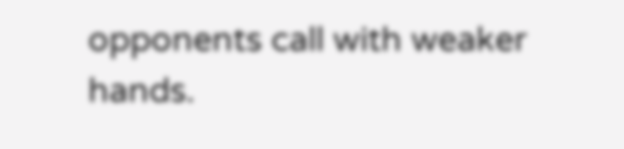opponents call with weaker hands.